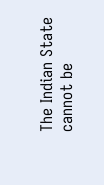The Indian State cannot be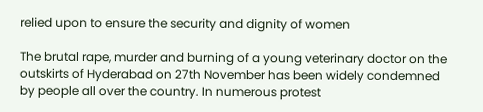relied upon to ensure the security and dignity of women

The brutal rape, murder and burning of a young veterinary doctor on the outskirts of Hyderabad on 27th November has been widely condemned by people all over the country. In numerous protest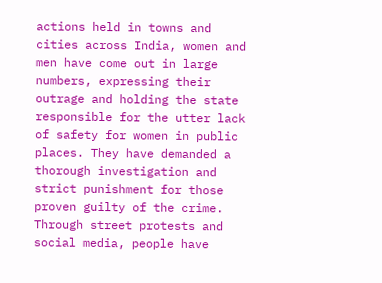actions held in towns and cities across India, women and men have come out in large numbers, expressing their outrage and holding the state responsible for the utter lack of safety for women in public places. They have demanded a thorough investigation and strict punishment for those proven guilty of the crime. Through street protests and social media, people have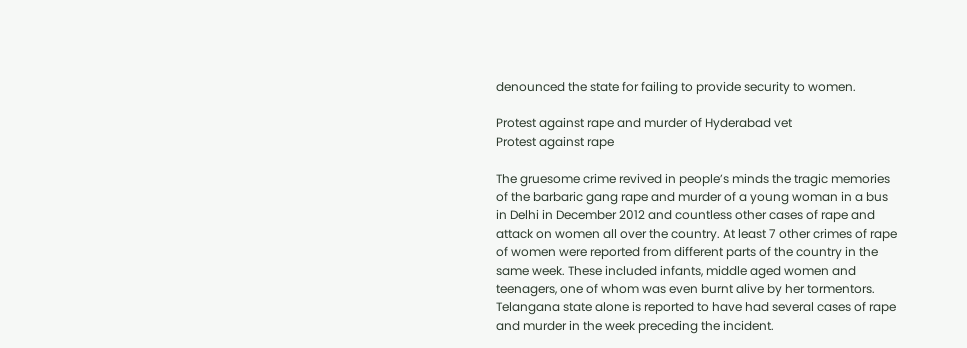denounced the state for failing to provide security to women.

Protest against rape and murder of Hyderabad vet
Protest against rape

The gruesome crime revived in people’s minds the tragic memories of the barbaric gang rape and murder of a young woman in a bus in Delhi in December 2012 and countless other cases of rape and attack on women all over the country. At least 7 other crimes of rape of women were reported from different parts of the country in the same week. These included infants, middle aged women and teenagers, one of whom was even burnt alive by her tormentors. Telangana state alone is reported to have had several cases of rape and murder in the week preceding the incident.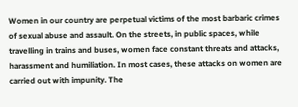Women in our country are perpetual victims of the most barbaric crimes of sexual abuse and assault. On the streets, in public spaces, while travelling in trains and buses, women face constant threats and attacks, harassment and humiliation. In most cases, these attacks on women are carried out with impunity. The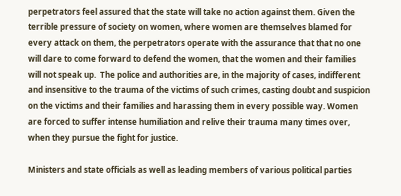perpetrators feel assured that the state will take no action against them. Given the terrible pressure of society on women, where women are themselves blamed for every attack on them, the perpetrators operate with the assurance that that no one will dare to come forward to defend the women, that the women and their families will not speak up.  The police and authorities are, in the majority of cases, indifferent and insensitive to the trauma of the victims of such crimes, casting doubt and suspicion on the victims and their families and harassing them in every possible way. Women are forced to suffer intense humiliation and relive their trauma many times over, when they pursue the fight for justice.

Ministers and state officials as well as leading members of various political parties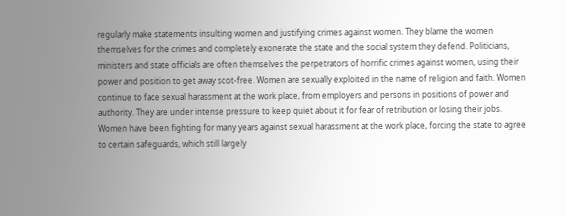regularly make statements insulting women and justifying crimes against women. They blame the women themselves for the crimes and completely exonerate the state and the social system they defend. Politicians, ministers and state officials are often themselves the perpetrators of horrific crimes against women, using their power and position to get away scot-free. Women are sexually exploited in the name of religion and faith. Women continue to face sexual harassment at the work place, from employers and persons in positions of power and authority. They are under intense pressure to keep quiet about it for fear of retribution or losing their jobs. Women have been fighting for many years against sexual harassment at the work place, forcing the state to agree to certain safeguards, which still largely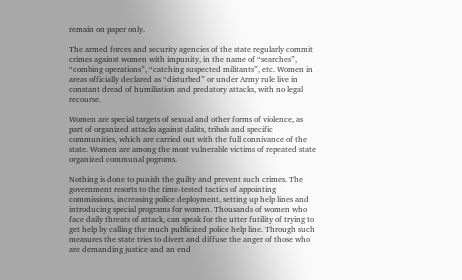remain on paper only.

The armed forces and security agencies of the state regularly commit crimes against women with impunity, in the name of “searches”, “combing operations”, “catching suspected militants”, etc. Women in areas officially declared as “disturbed” or under Army rule live in constant dread of humiliation and predatory attacks, with no legal recourse.

Women are special targets of sexual and other forms of violence, as part of organized attacks against dalits, tribals and specific communities, which are carried out with the full connivance of the state. Women are among the most vulnerable victims of repeated state organized communal pogroms.

Nothing is done to punish the guilty and prevent such crimes. The government resorts to the time-tested tactics of appointing commissions, increasing police deployment, setting up help lines and introducing special programs for women. Thousands of women who face daily threats of attack, can speak for the utter futility of trying to get help by calling the much publicized police help line. Through such measures the state tries to divert and diffuse the anger of those who are demanding justice and an end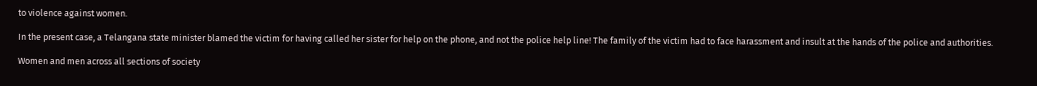to violence against women.

In the present case, a Telangana state minister blamed the victim for having called her sister for help on the phone, and not the police help line! The family of the victim had to face harassment and insult at the hands of the police and authorities.

Women and men across all sections of society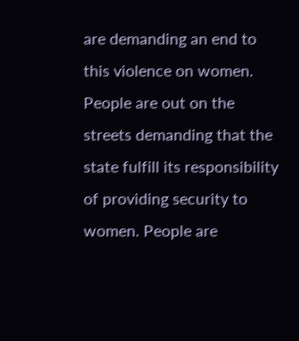are demanding an end to this violence on women. People are out on the streets demanding that the state fulfill its responsibility of providing security to women. People are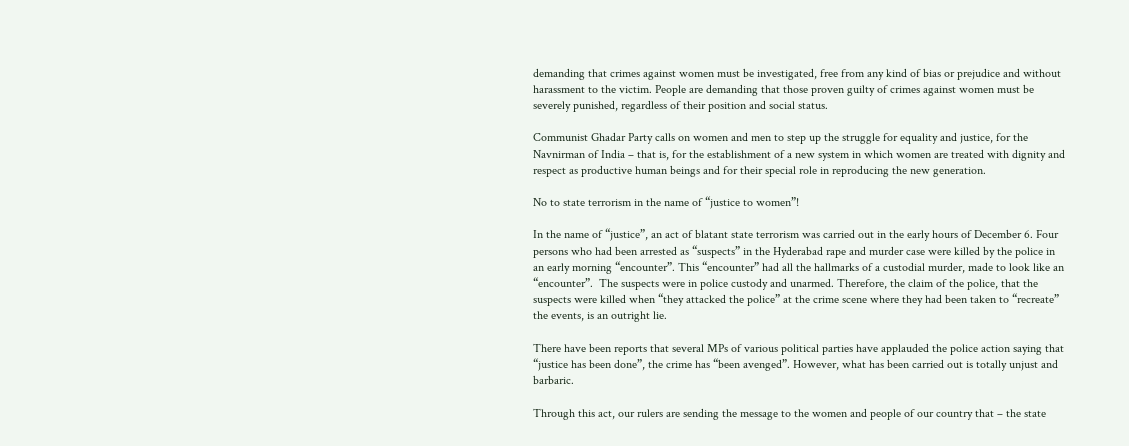demanding that crimes against women must be investigated, free from any kind of bias or prejudice and without harassment to the victim. People are demanding that those proven guilty of crimes against women must be severely punished, regardless of their position and social status.

Communist Ghadar Party calls on women and men to step up the struggle for equality and justice, for the Navnirman of India – that is, for the establishment of a new system in which women are treated with dignity and respect as productive human beings and for their special role in reproducing the new generation.

No to state terrorism in the name of “justice to women”!

In the name of “justice”, an act of blatant state terrorism was carried out in the early hours of December 6. Four persons who had been arrested as “suspects” in the Hyderabad rape and murder case were killed by the police in an early morning “encounter”. This “encounter” had all the hallmarks of a custodial murder, made to look like an “encounter”.  The suspects were in police custody and unarmed. Therefore, the claim of the police, that the suspects were killed when “they attacked the police” at the crime scene where they had been taken to “recreate” the events, is an outright lie.

There have been reports that several MPs of various political parties have applauded the police action saying that “justice has been done”, the crime has “been avenged”. However, what has been carried out is totally unjust and barbaric.

Through this act, our rulers are sending the message to the women and people of our country that – the state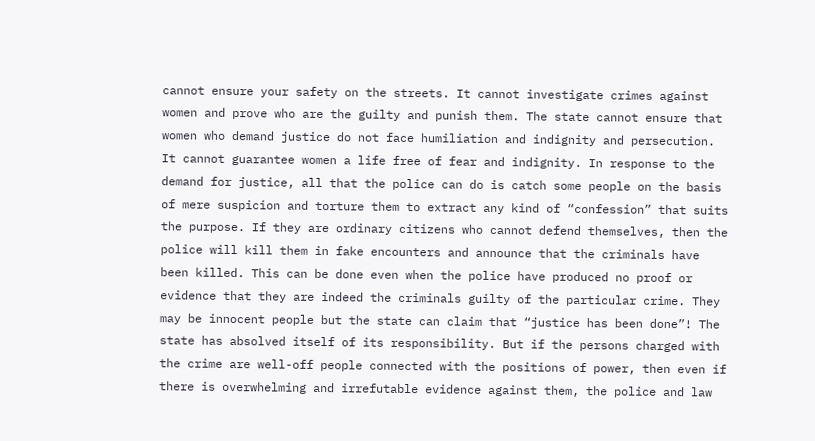cannot ensure your safety on the streets. It cannot investigate crimes against women and prove who are the guilty and punish them. The state cannot ensure that women who demand justice do not face humiliation and indignity and persecution. It cannot guarantee women a life free of fear and indignity. In response to the demand for justice, all that the police can do is catch some people on the basis of mere suspicion and torture them to extract any kind of “confession” that suits the purpose. If they are ordinary citizens who cannot defend themselves, then the police will kill them in fake encounters and announce that the criminals have been killed. This can be done even when the police have produced no proof or evidence that they are indeed the criminals guilty of the particular crime. They may be innocent people but the state can claim that “justice has been done”! The state has absolved itself of its responsibility. But if the persons charged with the crime are well-off people connected with the positions of power, then even if there is overwhelming and irrefutable evidence against them, the police and law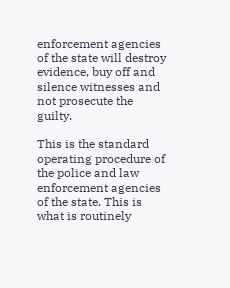enforcement agencies of the state will destroy evidence, buy off and silence witnesses and not prosecute the guilty.

This is the standard operating procedure of the police and law enforcement agencies of the state. This is what is routinely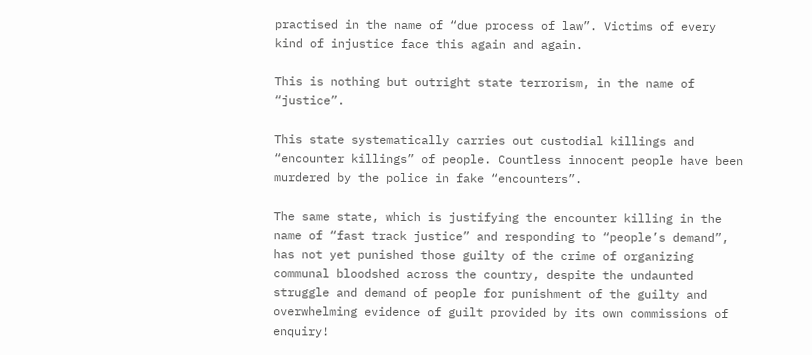practised in the name of “due process of law”. Victims of every kind of injustice face this again and again.

This is nothing but outright state terrorism, in the name of “justice”.

This state systematically carries out custodial killings and “encounter killings” of people. Countless innocent people have been murdered by the police in fake “encounters”.

The same state, which is justifying the encounter killing in the name of “fast track justice” and responding to “people’s demand”, has not yet punished those guilty of the crime of organizing communal bloodshed across the country, despite the undaunted struggle and demand of people for punishment of the guilty and overwhelming evidence of guilt provided by its own commissions of enquiry!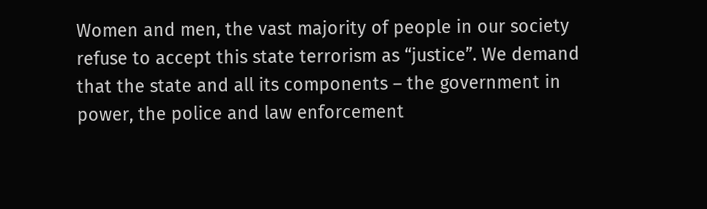Women and men, the vast majority of people in our society refuse to accept this state terrorism as “justice”. We demand that the state and all its components – the government in power, the police and law enforcement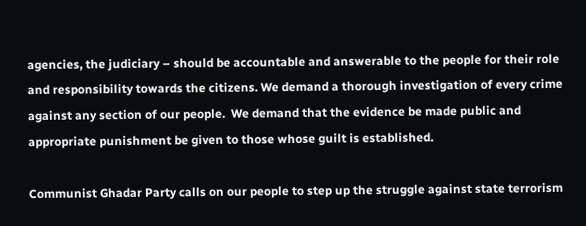agencies, the judiciary – should be accountable and answerable to the people for their role and responsibility towards the citizens. We demand a thorough investigation of every crime against any section of our people.  We demand that the evidence be made public and appropriate punishment be given to those whose guilt is established.

Communist Ghadar Party calls on our people to step up the struggle against state terrorism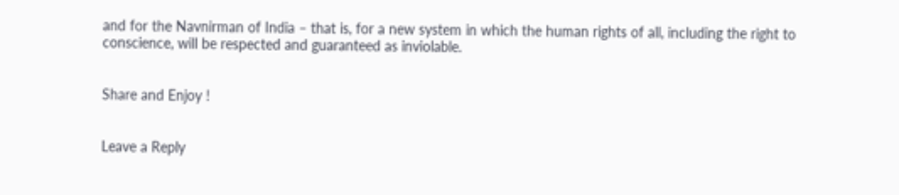and for the Navnirman of India – that is, for a new system in which the human rights of all, including the right to conscience, will be respected and guaranteed as inviolable.


Share and Enjoy !


Leave a Reply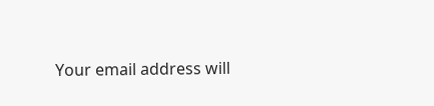Your email address will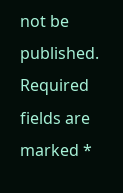not be published. Required fields are marked *